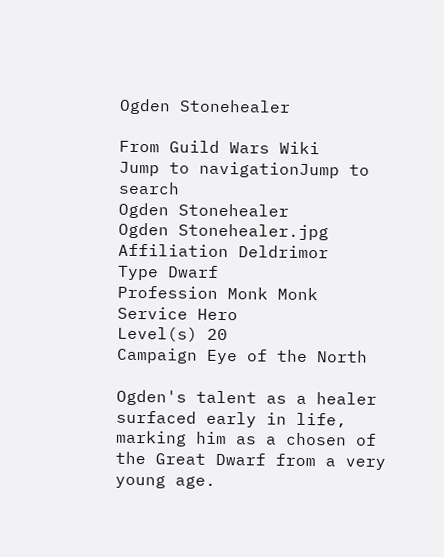Ogden Stonehealer

From Guild Wars Wiki
Jump to navigationJump to search
Ogden Stonehealer
Ogden Stonehealer.jpg
Affiliation Deldrimor
Type Dwarf
Profession Monk Monk
Service Hero
Level(s) 20
Campaign Eye of the North

Ogden's talent as a healer surfaced early in life, marking him as a chosen of the Great Dwarf from a very young age.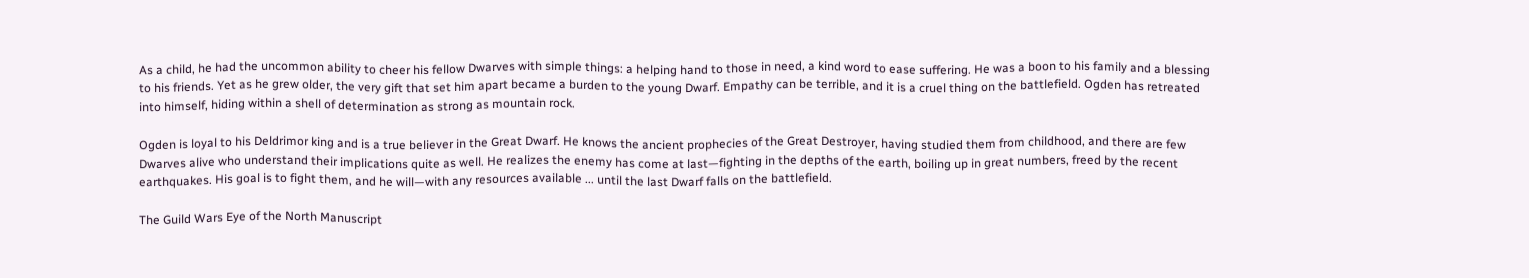As a child, he had the uncommon ability to cheer his fellow Dwarves with simple things: a helping hand to those in need, a kind word to ease suffering. He was a boon to his family and a blessing to his friends. Yet as he grew older, the very gift that set him apart became a burden to the young Dwarf. Empathy can be terrible, and it is a cruel thing on the battlefield. Ogden has retreated into himself, hiding within a shell of determination as strong as mountain rock.

Ogden is loyal to his Deldrimor king and is a true believer in the Great Dwarf. He knows the ancient prophecies of the Great Destroyer, having studied them from childhood, and there are few Dwarves alive who understand their implications quite as well. He realizes the enemy has come at last—fighting in the depths of the earth, boiling up in great numbers, freed by the recent earthquakes. His goal is to fight them, and he will—with any resources available ... until the last Dwarf falls on the battlefield.

The Guild Wars Eye of the North Manuscript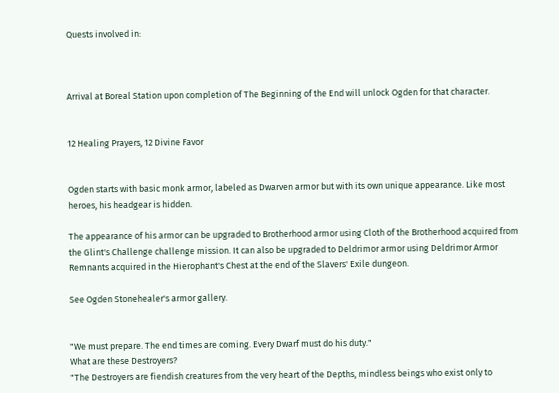Quests involved in:



Arrival at Boreal Station upon completion of The Beginning of the End will unlock Ogden for that character.


12 Healing Prayers, 12 Divine Favor


Ogden starts with basic monk armor, labeled as Dwarven armor but with its own unique appearance. Like most heroes, his headgear is hidden.

The appearance of his armor can be upgraded to Brotherhood armor using Cloth of the Brotherhood acquired from the Glint's Challenge challenge mission. It can also be upgraded to Deldrimor armor using Deldrimor Armor Remnants acquired in the Hierophant's Chest at the end of the Slavers' Exile dungeon.

See Ogden Stonehealer's armor gallery.


"We must prepare. The end times are coming. Every Dwarf must do his duty."
What are these Destroyers?
"The Destroyers are fiendish creatures from the very heart of the Depths, mindless beings who exist only to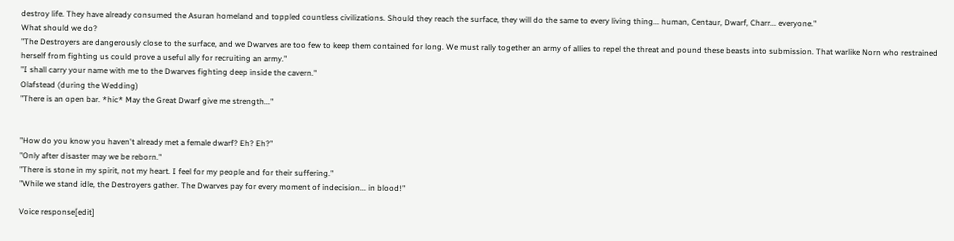destroy life. They have already consumed the Asuran homeland and toppled countless civilizations. Should they reach the surface, they will do the same to every living thing... human, Centaur, Dwarf, Charr... everyone."
What should we do?
"The Destroyers are dangerously close to the surface, and we Dwarves are too few to keep them contained for long. We must rally together an army of allies to repel the threat and pound these beasts into submission. That warlike Norn who restrained herself from fighting us could prove a useful ally for recruiting an army."
"I shall carry your name with me to the Dwarves fighting deep inside the cavern."
Olafstead (during the Wedding)
"There is an open bar. *hic* May the Great Dwarf give me strength..."


"How do you know you haven't already met a female dwarf? Eh? Eh?"
"Only after disaster may we be reborn."
"There is stone in my spirit, not my heart. I feel for my people and for their suffering."
"While we stand idle, the Destroyers gather. The Dwarves pay for every moment of indecision... in blood!"

Voice response[edit]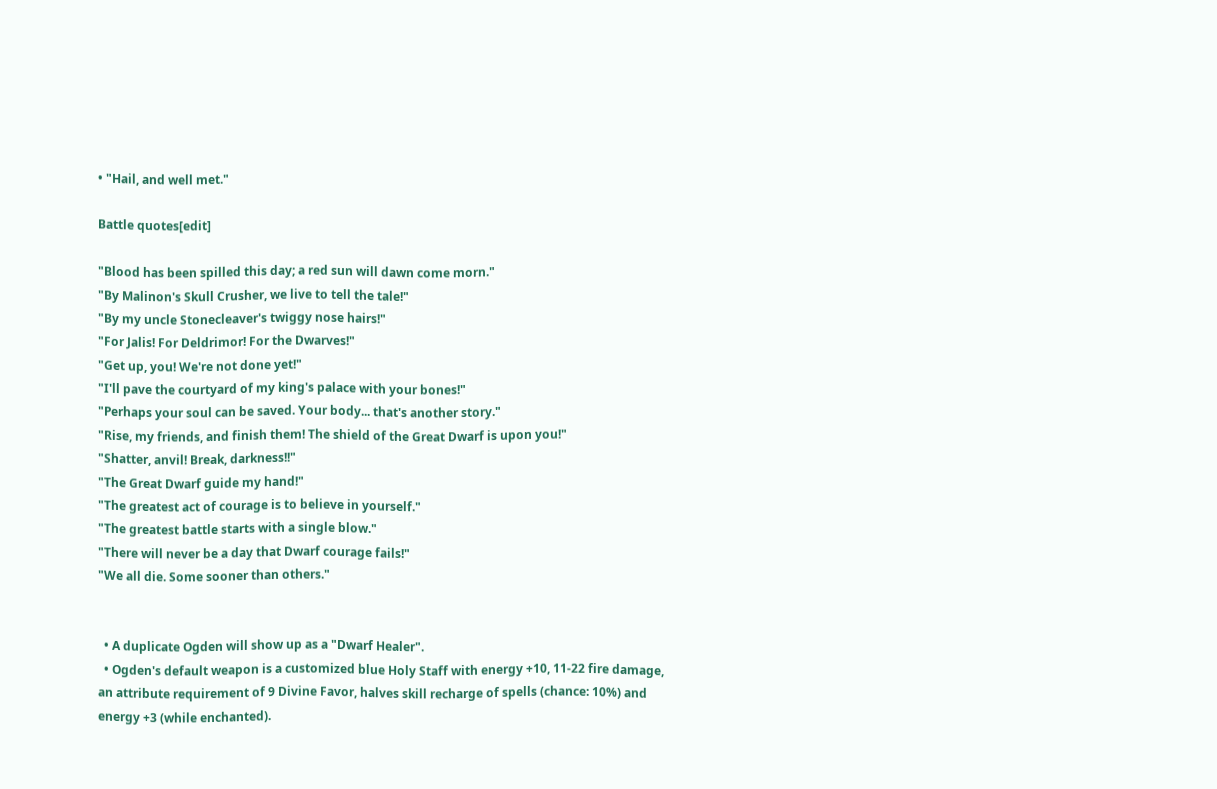• "Hail, and well met."

Battle quotes[edit]

"Blood has been spilled this day; a red sun will dawn come morn."
"By Malinon's Skull Crusher, we live to tell the tale!"
"By my uncle Stonecleaver's twiggy nose hairs!"
"For Jalis! For Deldrimor! For the Dwarves!"
"Get up, you! We're not done yet!"
"I'll pave the courtyard of my king's palace with your bones!"
"Perhaps your soul can be saved. Your body... that's another story."
"Rise, my friends, and finish them! The shield of the Great Dwarf is upon you!"
"Shatter, anvil! Break, darkness!!"
"The Great Dwarf guide my hand!"
"The greatest act of courage is to believe in yourself."
"The greatest battle starts with a single blow."
"There will never be a day that Dwarf courage fails!"
"We all die. Some sooner than others."


  • A duplicate Ogden will show up as a "Dwarf Healer".
  • Ogden's default weapon is a customized blue Holy Staff with energy +10, 11-22 fire damage, an attribute requirement of 9 Divine Favor, halves skill recharge of spells (chance: 10%) and energy +3 (while enchanted).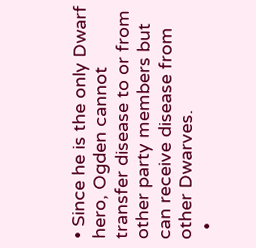• Since he is the only Dwarf hero, Ogden cannot transfer disease to or from other party members but can receive disease from other Dwarves.
  •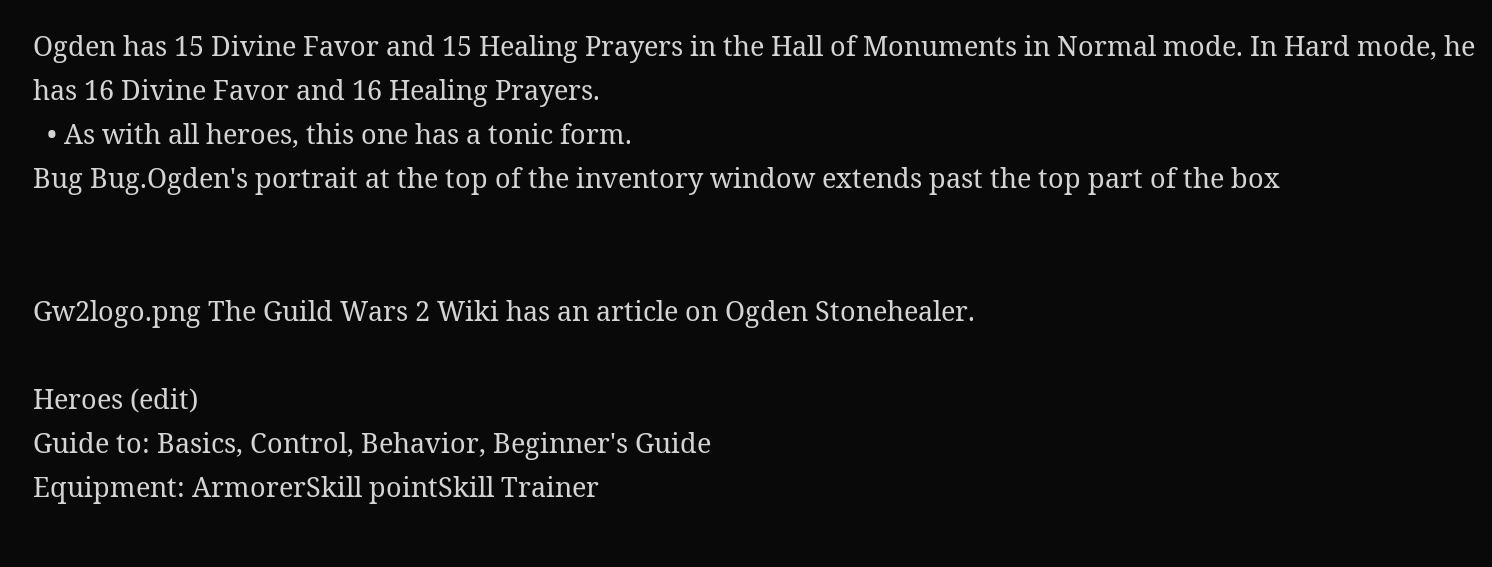Ogden has 15 Divine Favor and 15 Healing Prayers in the Hall of Monuments in Normal mode. In Hard mode, he has 16 Divine Favor and 16 Healing Prayers.
  • As with all heroes, this one has a tonic form.
Bug Bug.Ogden's portrait at the top of the inventory window extends past the top part of the box


Gw2logo.png The Guild Wars 2 Wiki has an article on Ogden Stonehealer.

Heroes (edit)
Guide to: Basics, Control, Behavior, Beginner's Guide
Equipment: ArmorerSkill pointSkill Trainer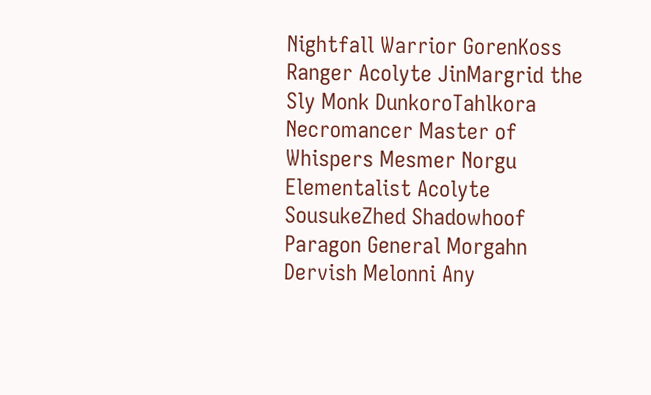Nightfall Warrior GorenKoss Ranger Acolyte JinMargrid the Sly Monk DunkoroTahlkora Necromancer Master of Whispers Mesmer Norgu Elementalist Acolyte SousukeZhed Shadowhoof Paragon General Morgahn Dervish Melonni Any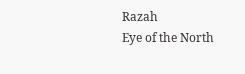Razah
Eye of the North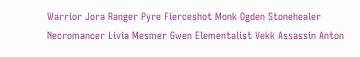Warrior Jora Ranger Pyre Fierceshot Monk Ogden Stonehealer Necromancer Livia Mesmer Gwen Elementalist Vekk Assassin Anton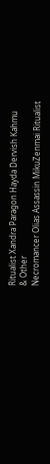Ritualist Xandra Paragon Hayda Dervish Kahmu
& Other
Necromancer Olias Assassin MikuZenmai Ritualist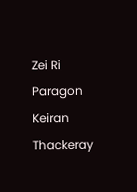Zei Ri Paragon Keiran Thackeray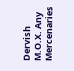Dervish M.O.X. Any Mercenaries